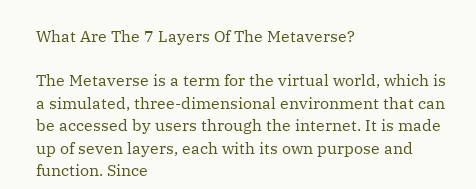What Are The 7 Layers Of The Metaverse?

The Metaverse is a term for the virtual world, which is a simulated, three-dimensional environment that can be accessed by users through the internet. It is made up of seven layers, each with its own purpose and function. Since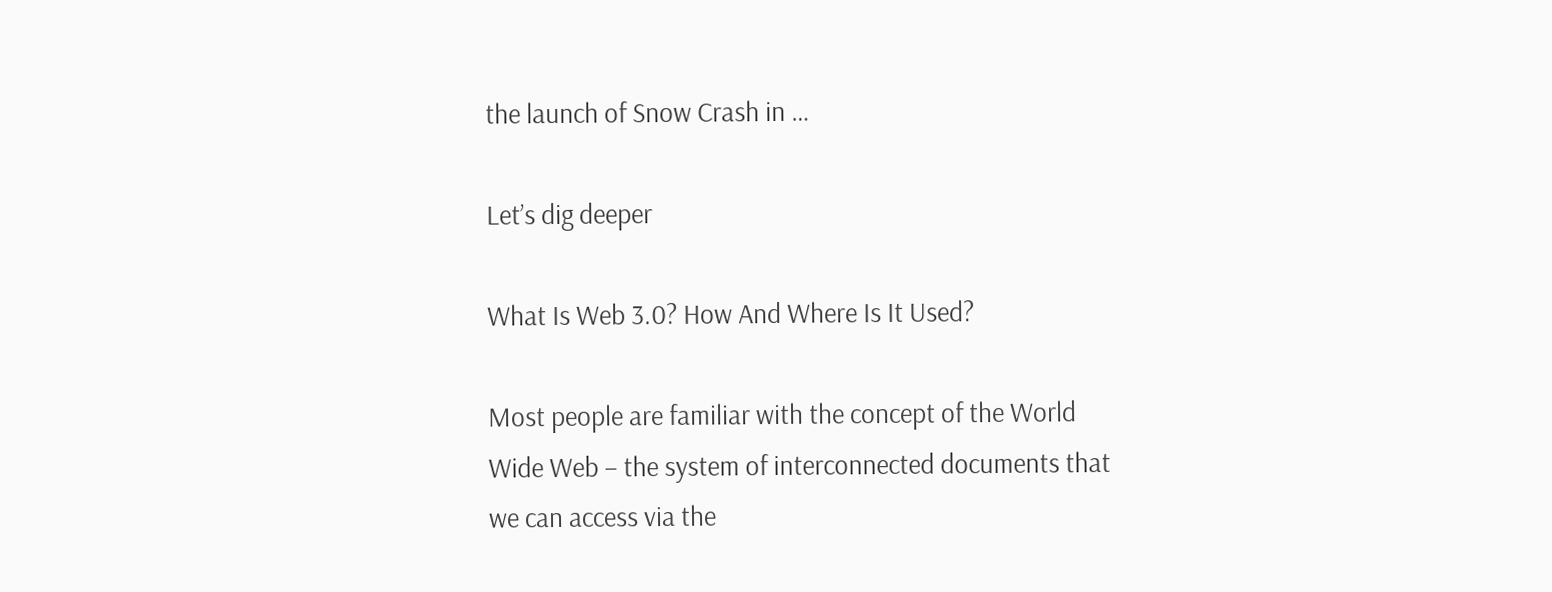the launch of Snow Crash in …

Let’s dig deeper

What Is Web 3.0? How And Where Is It Used?

Most people are familiar with the concept of the World Wide Web – the system of interconnected documents that we can access via the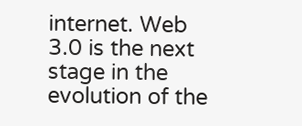internet. Web 3.0 is the next stage in the evolution of the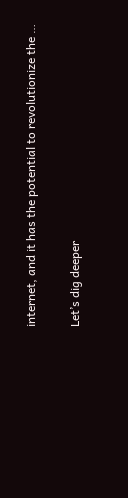internet, and it has the potential to revolutionize the …

Let’s dig deeper